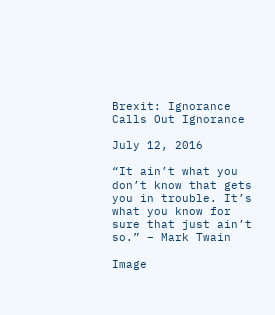Brexit: Ignorance Calls Out Ignorance

July 12, 2016

“It ain’t what you don’t know that gets you in trouble. It’s what you know for sure that just ain’t so.” – Mark Twain

Image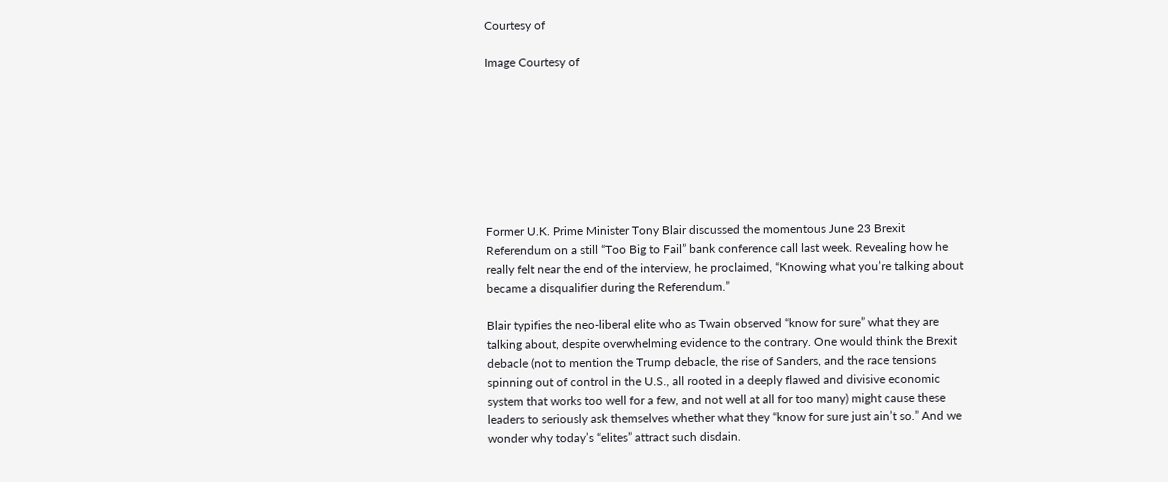Courtesy of

Image Courtesy of








Former U.K. Prime Minister Tony Blair discussed the momentous June 23 Brexit Referendum on a still “Too Big to Fail” bank conference call last week. Revealing how he really felt near the end of the interview, he proclaimed, “Knowing what you’re talking about became a disqualifier during the Referendum.”

Blair typifies the neo-liberal elite who as Twain observed “know for sure” what they are talking about, despite overwhelming evidence to the contrary. One would think the Brexit debacle (not to mention the Trump debacle, the rise of Sanders, and the race tensions spinning out of control in the U.S., all rooted in a deeply flawed and divisive economic system that works too well for a few, and not well at all for too many) might cause these leaders to seriously ask themselves whether what they “know for sure just ain’t so.” And we wonder why today’s “elites” attract such disdain.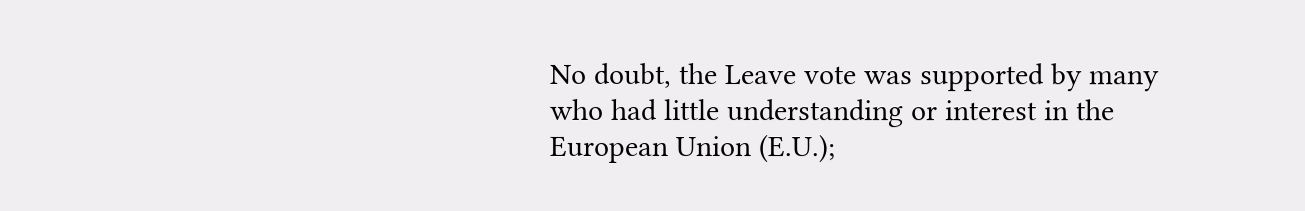No doubt, the Leave vote was supported by many who had little understanding or interest in the European Union (E.U.);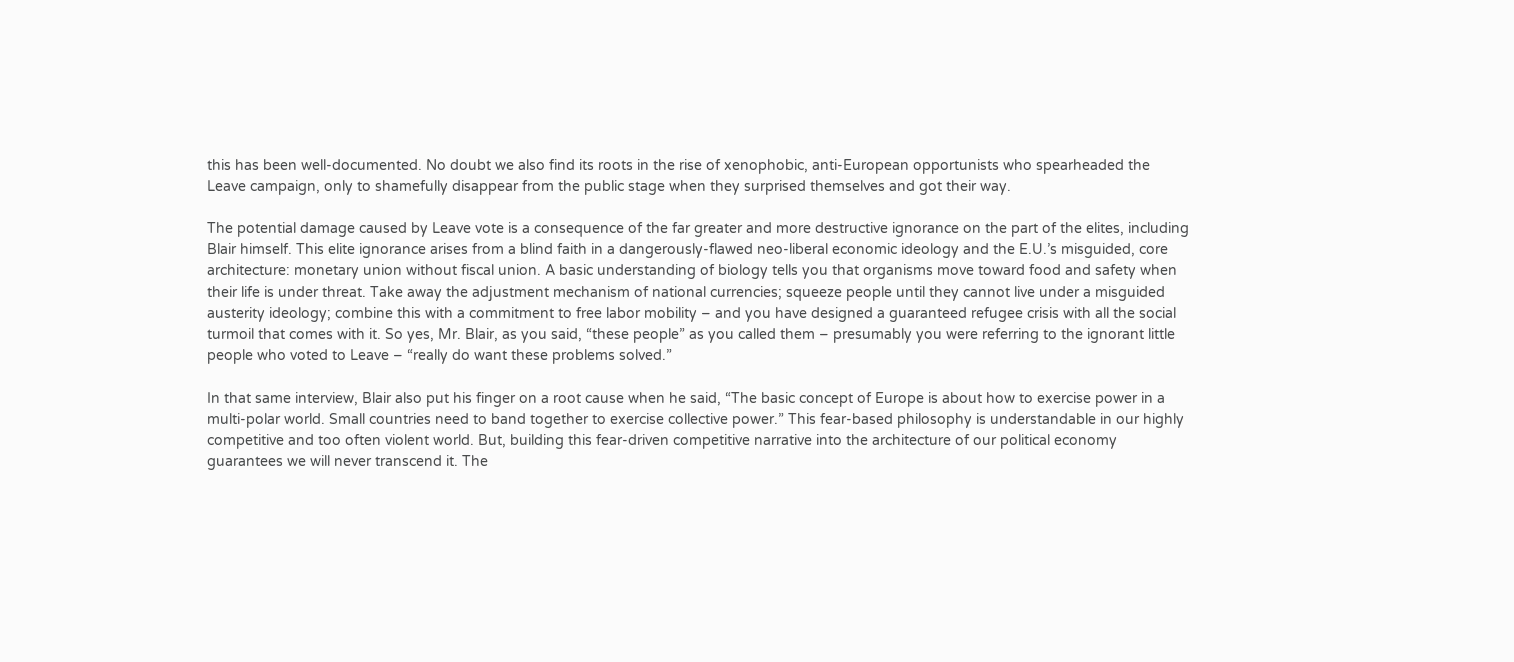this has been well-documented. No doubt we also find its roots in the rise of xenophobic, anti-European opportunists who spearheaded the Leave campaign, only to shamefully disappear from the public stage when they surprised themselves and got their way.

The potential damage caused by Leave vote is a consequence of the far greater and more destructive ignorance on the part of the elites, including Blair himself. This elite ignorance arises from a blind faith in a dangerously-flawed neo-liberal economic ideology and the E.U.’s misguided, core architecture: monetary union without fiscal union. A basic understanding of biology tells you that organisms move toward food and safety when their life is under threat. Take away the adjustment mechanism of national currencies; squeeze people until they cannot live under a misguided austerity ideology; combine this with a commitment to free labor mobility – and you have designed a guaranteed refugee crisis with all the social turmoil that comes with it. So yes, Mr. Blair, as you said, “these people” as you called them – presumably you were referring to the ignorant little people who voted to Leave – “really do want these problems solved.”

In that same interview, Blair also put his finger on a root cause when he said, “The basic concept of Europe is about how to exercise power in a multi-polar world. Small countries need to band together to exercise collective power.” This fear-based philosophy is understandable in our highly competitive and too often violent world. But, building this fear-driven competitive narrative into the architecture of our political economy guarantees we will never transcend it. The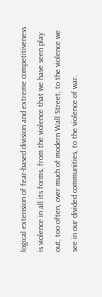logical extension of fear-based division and extreme competitiveness is violence in all its forms, from the violence that we have seen play out, too often, over much of modern Wall Street, to the violence we see in our divided communities, to the violence of war.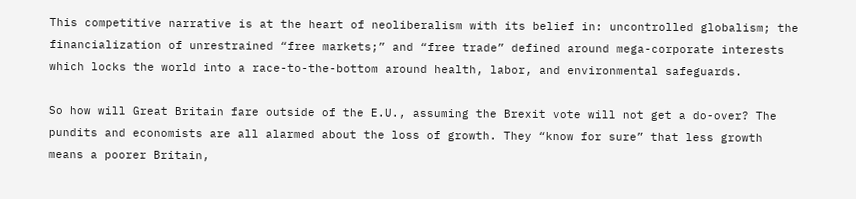This competitive narrative is at the heart of neoliberalism with its belief in: uncontrolled globalism; the financialization of unrestrained “free markets;” and “free trade” defined around mega-corporate interests which locks the world into a race-to-the-bottom around health, labor, and environmental safeguards.

So how will Great Britain fare outside of the E.U., assuming the Brexit vote will not get a do-over? The pundits and economists are all alarmed about the loss of growth. They “know for sure” that less growth means a poorer Britain,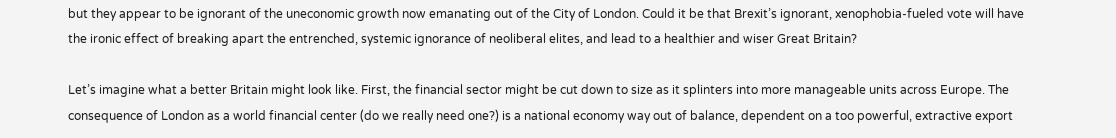but they appear to be ignorant of the uneconomic growth now emanating out of the City of London. Could it be that Brexit’s ignorant, xenophobia-fueled vote will have the ironic effect of breaking apart the entrenched, systemic ignorance of neoliberal elites, and lead to a healthier and wiser Great Britain?

Let’s imagine what a better Britain might look like. First, the financial sector might be cut down to size as it splinters into more manageable units across Europe. The consequence of London as a world financial center (do we really need one?) is a national economy way out of balance, dependent on a too powerful, extractive export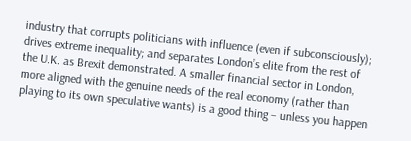industry that corrupts politicians with influence (even if subconsciously); drives extreme inequality; and separates London’s elite from the rest of the U.K. as Brexit demonstrated. A smaller financial sector in London, more aligned with the genuine needs of the real economy (rather than playing to its own speculative wants) is a good thing – unless you happen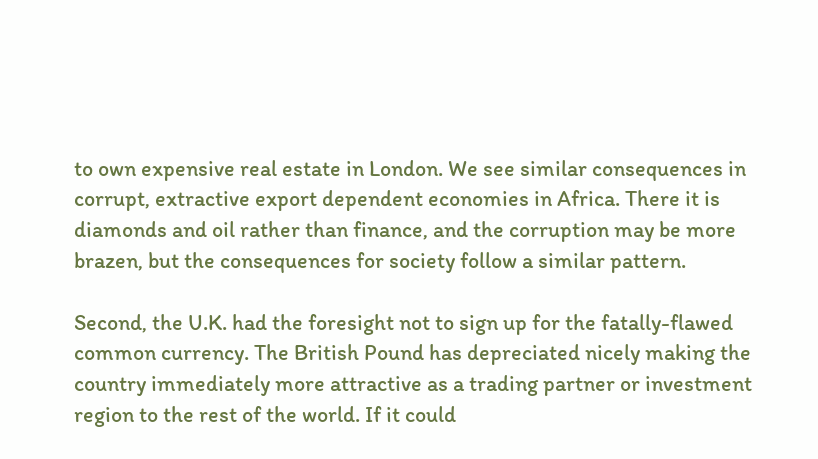to own expensive real estate in London. We see similar consequences in corrupt, extractive export dependent economies in Africa. There it is diamonds and oil rather than finance, and the corruption may be more brazen, but the consequences for society follow a similar pattern.

Second, the U.K. had the foresight not to sign up for the fatally-flawed common currency. The British Pound has depreciated nicely making the country immediately more attractive as a trading partner or investment region to the rest of the world. If it could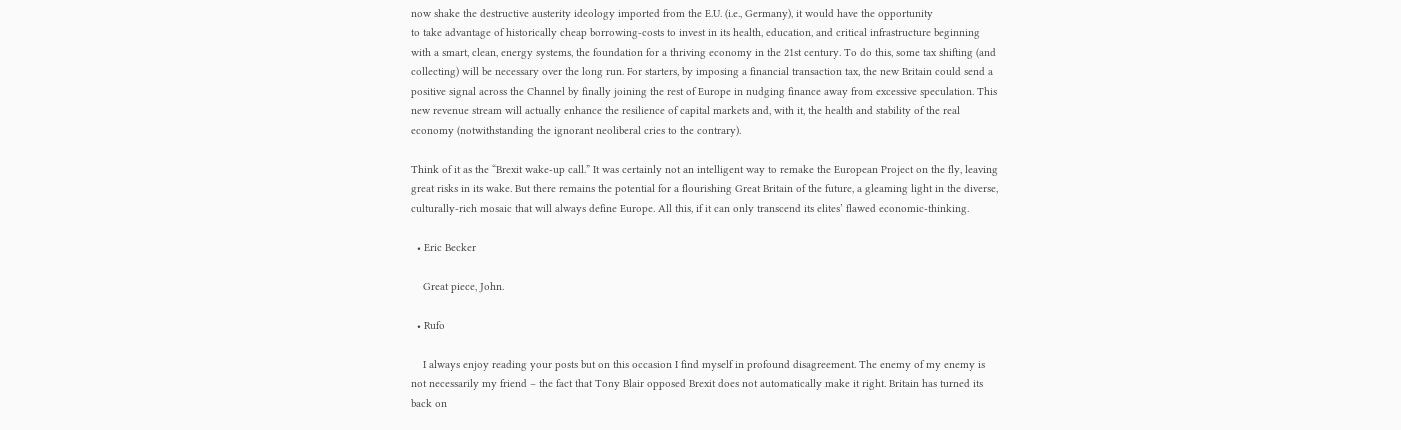now shake the destructive austerity ideology imported from the E.U. (i.e., Germany), it would have the opportunity
to take advantage of historically cheap borrowing-costs to invest in its health, education, and critical infrastructure beginning with a smart, clean, energy systems, the foundation for a thriving economy in the 21st century. To do this, some tax shifting (and collecting) will be necessary over the long run. For starters, by imposing a financial transaction tax, the new Britain could send a positive signal across the Channel by finally joining the rest of Europe in nudging finance away from excessive speculation. This new revenue stream will actually enhance the resilience of capital markets and, with it, the health and stability of the real economy (notwithstanding the ignorant neoliberal cries to the contrary).

Think of it as the “Brexit wake-up call.” It was certainly not an intelligent way to remake the European Project on the fly, leaving great risks in its wake. But there remains the potential for a flourishing Great Britain of the future, a gleaming light in the diverse, culturally-rich mosaic that will always define Europe. All this, if it can only transcend its elites’ flawed economic-thinking.

  • Eric Becker

    Great piece, John.

  • Rufo

    I always enjoy reading your posts but on this occasion I find myself in profound disagreement. The enemy of my enemy is not necessarily my friend – the fact that Tony Blair opposed Brexit does not automatically make it right. Britain has turned its back on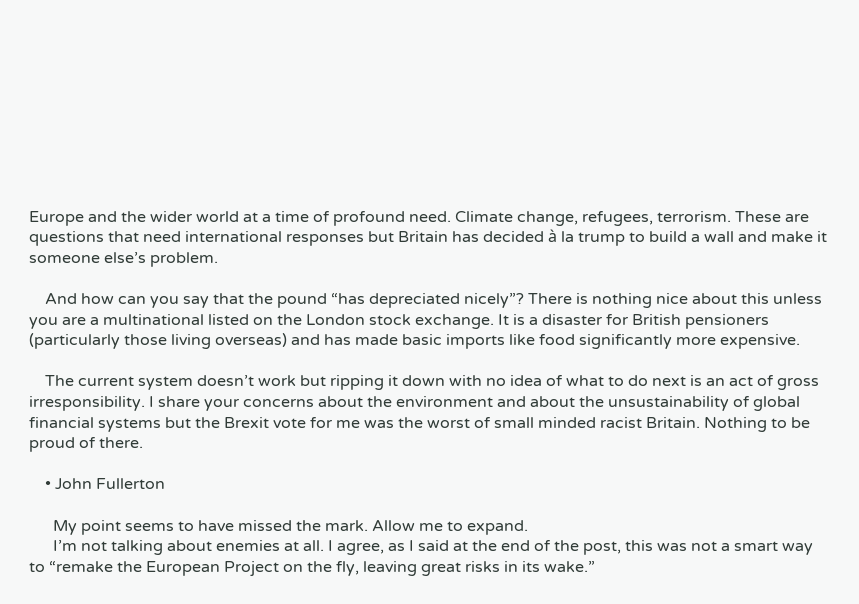Europe and the wider world at a time of profound need. Climate change, refugees, terrorism. These are questions that need international responses but Britain has decided à la trump to build a wall and make it someone else’s problem.

    And how can you say that the pound “has depreciated nicely”? There is nothing nice about this unless you are a multinational listed on the London stock exchange. It is a disaster for British pensioners (particularly those living overseas) and has made basic imports like food significantly more expensive.

    The current system doesn’t work but ripping it down with no idea of what to do next is an act of gross irresponsibility. I share your concerns about the environment and about the unsustainability of global financial systems but the Brexit vote for me was the worst of small minded racist Britain. Nothing to be proud of there.

    • John Fullerton

      My point seems to have missed the mark. Allow me to expand.
      I’m not talking about enemies at all. I agree, as I said at the end of the post, this was not a smart way to “remake the European Project on the fly, leaving great risks in its wake.”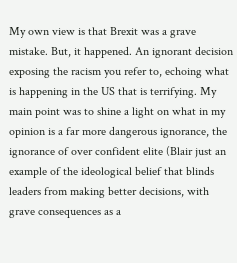My own view is that Brexit was a grave mistake. But, it happened. An ignorant decision exposing the racism you refer to, echoing what is happening in the US that is terrifying. My main point was to shine a light on what in my opinion is a far more dangerous ignorance, the ignorance of over confident elite (Blair just an example of the ideological belief that blinds leaders from making better decisions, with grave consequences as a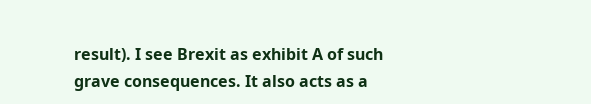result). I see Brexit as exhibit A of such grave consequences. It also acts as a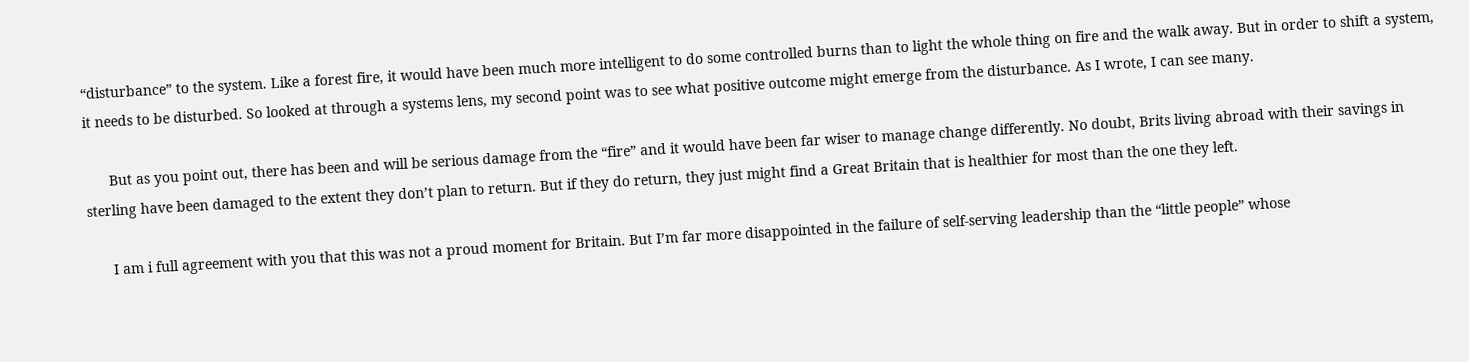“disturbance” to the system. Like a forest fire, it would have been much more intelligent to do some controlled burns than to light the whole thing on fire and the walk away. But in order to shift a system, it needs to be disturbed. So looked at through a systems lens, my second point was to see what positive outcome might emerge from the disturbance. As I wrote, I can see many.

      But as you point out, there has been and will be serious damage from the “fire” and it would have been far wiser to manage change differently. No doubt, Brits living abroad with their savings in sterling have been damaged to the extent they don’t plan to return. But if they do return, they just might find a Great Britain that is healthier for most than the one they left.

      I am i full agreement with you that this was not a proud moment for Britain. But I’m far more disappointed in the failure of self-serving leadership than the “little people” whose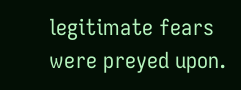legitimate fears were preyed upon.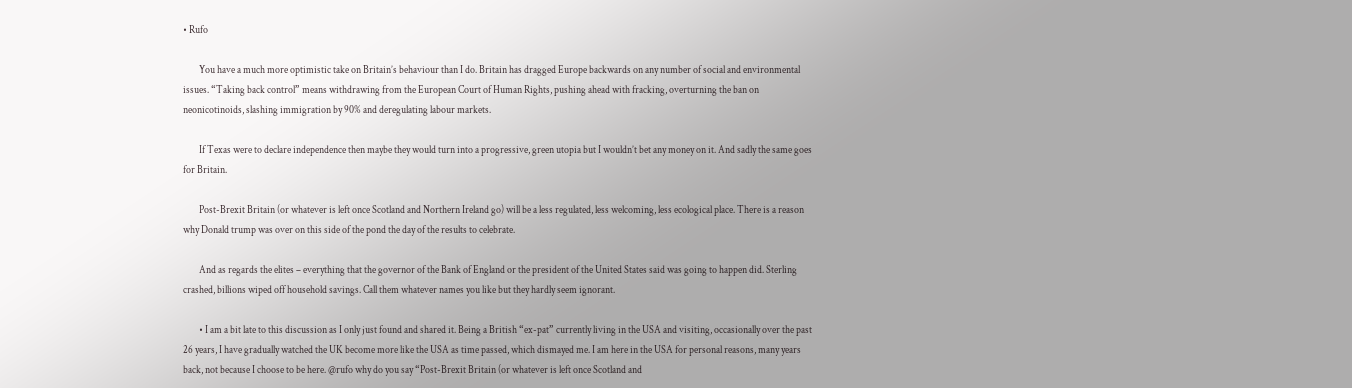• Rufo

        You have a much more optimistic take on Britain’s behaviour than I do. Britain has dragged Europe backwards on any number of social and environmental issues. “Taking back control” means withdrawing from the European Court of Human Rights, pushing ahead with fracking, overturning the ban on neonicotinoids, slashing immigration by 90% and deregulating labour markets.

        If Texas were to declare independence then maybe they would turn into a progressive, green utopia but I wouldn’t bet any money on it. And sadly the same goes for Britain.

        Post-Brexit Britain (or whatever is left once Scotland and Northern Ireland go) will be a less regulated, less welcoming, less ecological place. There is a reason why Donald trump was over on this side of the pond the day of the results to celebrate.

        And as regards the elites – everything that the governor of the Bank of England or the president of the United States said was going to happen did. Sterling crashed, billions wiped off household savings. Call them whatever names you like but they hardly seem ignorant.

        • I am a bit late to this discussion as I only just found and shared it. Being a British “ex-pat” currently living in the USA and visiting, occasionally over the past 26 years, I have gradually watched the UK become more like the USA as time passed, which dismayed me. I am here in the USA for personal reasons, many years back, not because I choose to be here. @rufo why do you say “Post-Brexit Britain (or whatever is left once Scotland and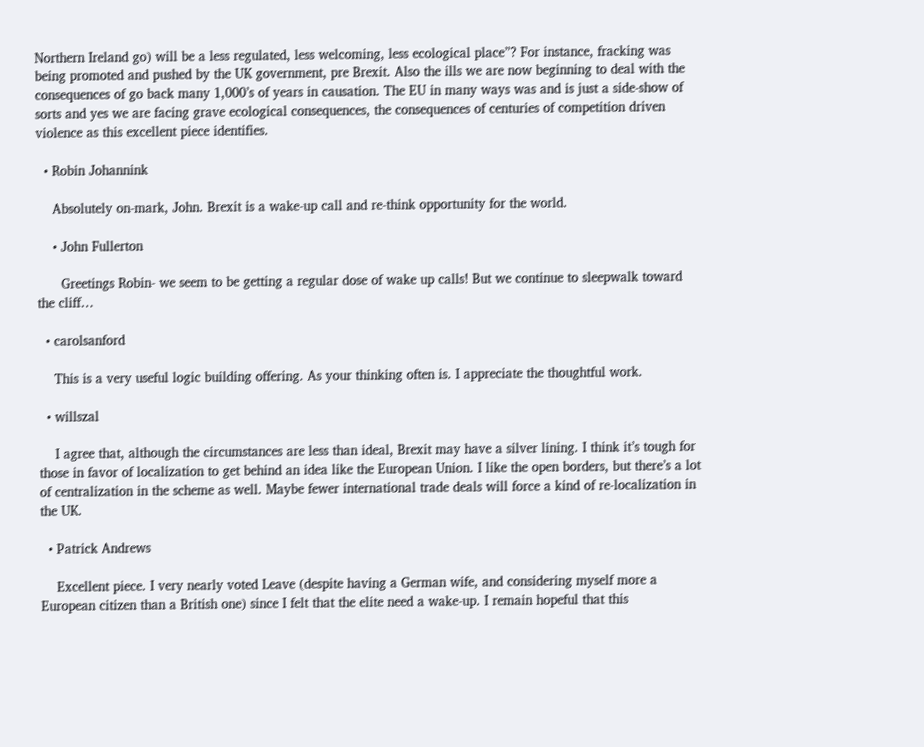Northern Ireland go) will be a less regulated, less welcoming, less ecological place”? For instance, fracking was being promoted and pushed by the UK government, pre Brexit. Also the ills we are now beginning to deal with the consequences of go back many 1,000’s of years in causation. The EU in many ways was and is just a side-show of sorts and yes we are facing grave ecological consequences, the consequences of centuries of competition driven violence as this excellent piece identifies.

  • Robin Johannink

    Absolutely on-mark, John. Brexit is a wake-up call and re-think opportunity for the world.

    • John Fullerton

      Greetings Robin- we seem to be getting a regular dose of wake up calls! But we continue to sleepwalk toward the cliff…

  • carolsanford

    This is a very useful logic building offering. As your thinking often is. I appreciate the thoughtful work.

  • willszal

    I agree that, although the circumstances are less than ideal, Brexit may have a silver lining. I think it’s tough for those in favor of localization to get behind an idea like the European Union. I like the open borders, but there’s a lot of centralization in the scheme as well. Maybe fewer international trade deals will force a kind of re-localization in the UK.

  • Patrick Andrews

    Excellent piece. I very nearly voted Leave (despite having a German wife, and considering myself more a European citizen than a British one) since I felt that the elite need a wake-up. I remain hopeful that this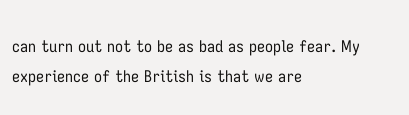can turn out not to be as bad as people fear. My experience of the British is that we are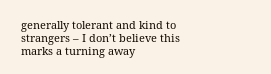generally tolerant and kind to strangers – I don’t believe this marks a turning away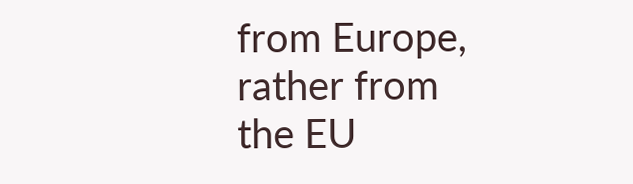from Europe, rather from the EU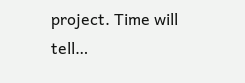project. Time will tell…